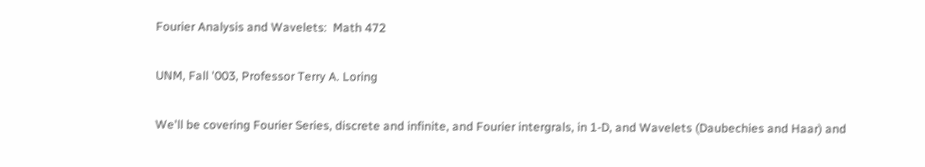Fourier Analysis and Wavelets:  Math 472

UNM, Fall '003, Professor Terry A. Loring

We'll be covering Fourier Series, discrete and infinite, and Fourier intergrals, in 1-D, and Wavelets (Daubechies and Haar) and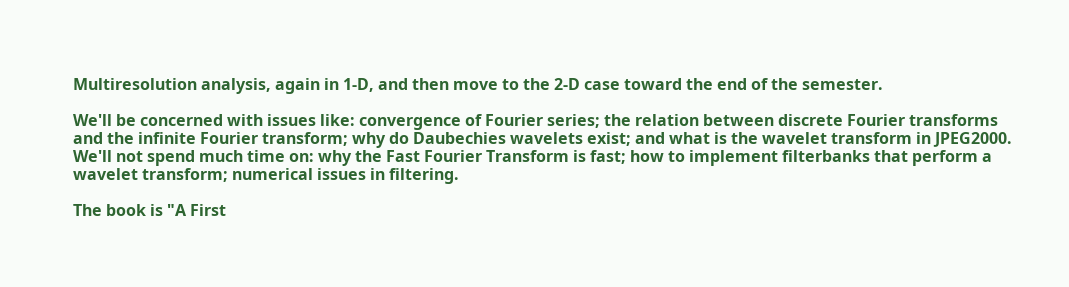Multiresolution analysis, again in 1-D, and then move to the 2-D case toward the end of the semester.

We'll be concerned with issues like: convergence of Fourier series; the relation between discrete Fourier transforms and the infinite Fourier transform; why do Daubechies wavelets exist; and what is the wavelet transform in JPEG2000. We'll not spend much time on: why the Fast Fourier Transform is fast; how to implement filterbanks that perform a wavelet transform; numerical issues in filtering.

The book is "A First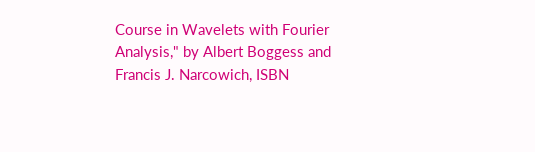Course in Wavelets with Fourier Analysis," by Albert Boggess and Francis J. Narcowich, ISBN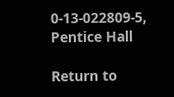0-13-022809-5, Pentice Hall

Return to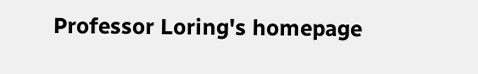Professor Loring's homepage